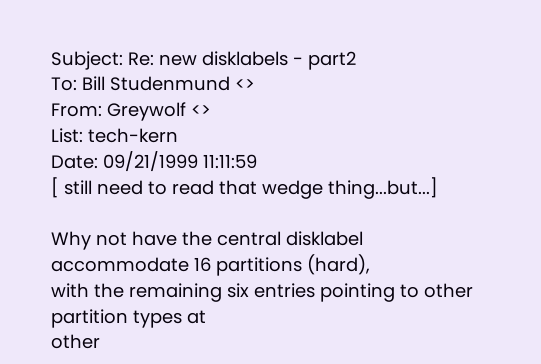Subject: Re: new disklabels - part2
To: Bill Studenmund <>
From: Greywolf <>
List: tech-kern
Date: 09/21/1999 11:11:59
[ still need to read that wedge thing...but...]

Why not have the central disklabel accommodate 16 partitions (hard),
with the remaining six entries pointing to other partition types at
other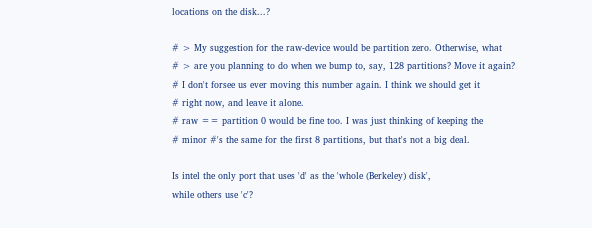locations on the disk...?

# > My suggestion for the raw-device would be partition zero. Otherwise, what
# > are you planning to do when we bump to, say, 128 partitions? Move it again?
# I don't forsee us ever moving this number again. I think we should get it
# right now, and leave it alone.
# raw == partition 0 would be fine too. I was just thinking of keeping the
# minor #'s the same for the first 8 partitions, but that's not a big deal.

Is intel the only port that uses 'd' as the 'whole (Berkeley) disk',
while others use 'c'?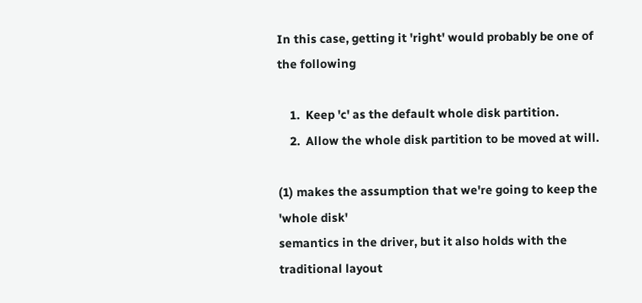In this case, getting it 'right' would probably be one of the following

    1.  Keep 'c' as the default whole disk partition.
    2.  Allow the whole disk partition to be moved at will.

(1) makes the assumption that we're going to keep the 'whole disk'
semantics in the driver, but it also holds with the traditional layout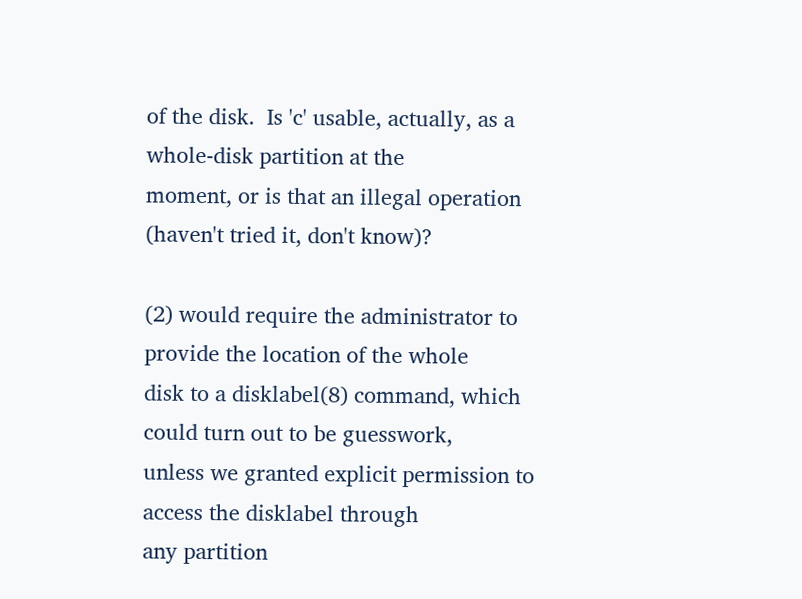of the disk.  Is 'c' usable, actually, as a whole-disk partition at the
moment, or is that an illegal operation (haven't tried it, don't know)?

(2) would require the administrator to provide the location of the whole
disk to a disklabel(8) command, which could turn out to be guesswork,
unless we granted explicit permission to access the disklabel through
any partition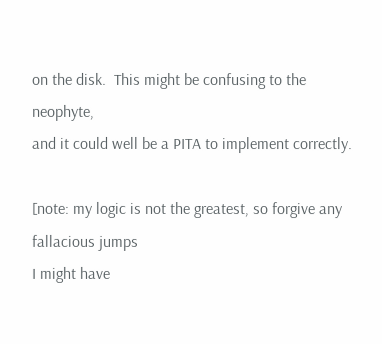on the disk.  This might be confusing to the neophyte,
and it could well be a PITA to implement correctly.

[note: my logic is not the greatest, so forgive any fallacious jumps
I might have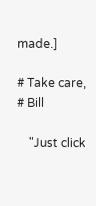made.]

# Take care,
# Bill

    "Just click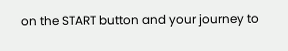on the START button and your journey to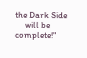the Dark Side
     will be complete!"